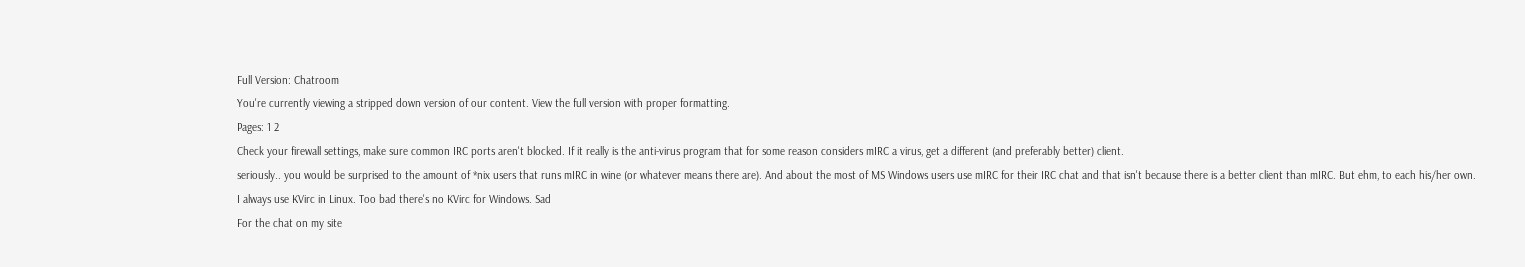Full Version: Chatroom
You're currently viewing a stripped down version of our content. View the full version with proper formatting.
Pages: 1 2
Check your firewall settings, make sure common IRC ports aren't blocked. If it really is the anti-virus program that for some reason considers mIRC a virus, get a different (and preferably better) client.
seriously.. you would be surprised to the amount of *nix users that runs mIRC in wine (or whatever means there are). And about the most of MS Windows users use mIRC for their IRC chat and that isn't because there is a better client than mIRC. But ehm, to each his/her own.
I always use KVirc in Linux. Too bad there's no KVirc for Windows. Sad
For the chat on my site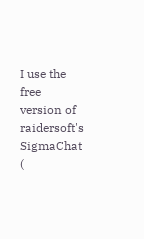I use the free version of raidersoft's SigmaChat (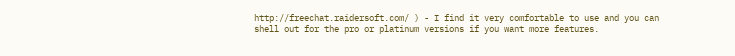http://freechat.raidersoft.com/ ) - I find it very comfortable to use and you can shell out for the pro or platinum versions if you want more features.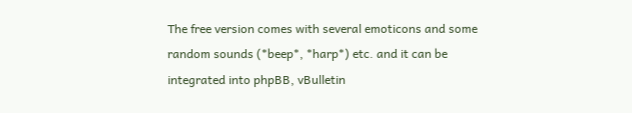The free version comes with several emoticons and some random sounds (*beep*, *harp*) etc. and it can be integrated into phpBB, vBulletin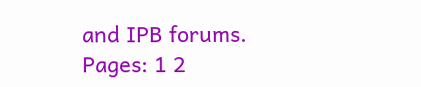and IPB forums.
Pages: 1 2